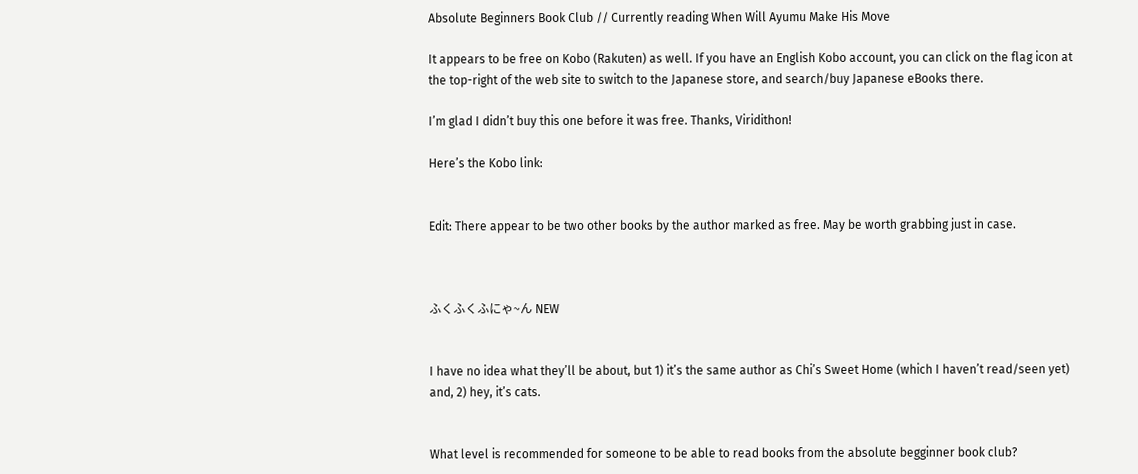Absolute Beginners Book Club // Currently reading When Will Ayumu Make His Move

It appears to be free on Kobo (Rakuten) as well. If you have an English Kobo account, you can click on the flag icon at the top-right of the web site to switch to the Japanese store, and search/buy Japanese eBooks there.

I’m glad I didn’t buy this one before it was free. Thanks, Viridithon!

Here’s the Kobo link:


Edit: There appear to be two other books by the author marked as free. May be worth grabbing just in case.



ふくふくふにゃ~ん NEW


I have no idea what they’ll be about, but 1) it’s the same author as Chi’s Sweet Home (which I haven’t read/seen yet) and, 2) hey, it’s cats.


What level is recommended for someone to be able to read books from the absolute begginner book club?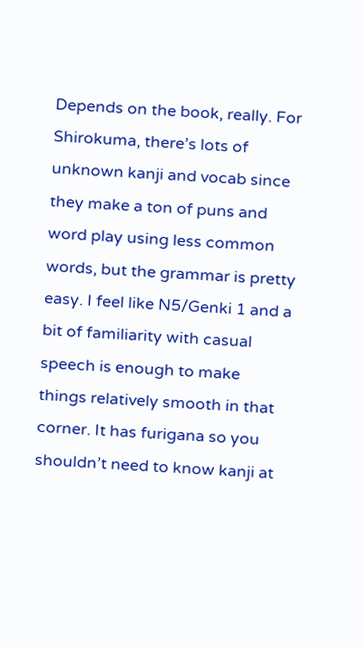Depends on the book, really. For Shirokuma, there’s lots of unknown kanji and vocab since they make a ton of puns and word play using less common words, but the grammar is pretty easy. I feel like N5/Genki 1 and a bit of familiarity with casual speech is enough to make things relatively smooth in that corner. It has furigana so you shouldn’t need to know kanji at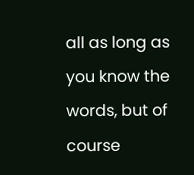all as long as you know the words, but of course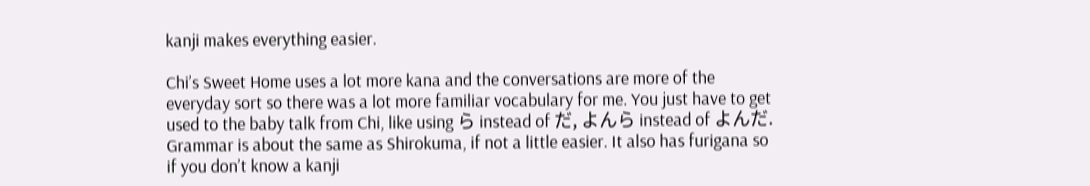kanji makes everything easier.

Chi’s Sweet Home uses a lot more kana and the conversations are more of the everyday sort so there was a lot more familiar vocabulary for me. You just have to get used to the baby talk from Chi, like using ら instead of だ, よんら instead of よんだ. Grammar is about the same as Shirokuma, if not a little easier. It also has furigana so if you don’t know a kanji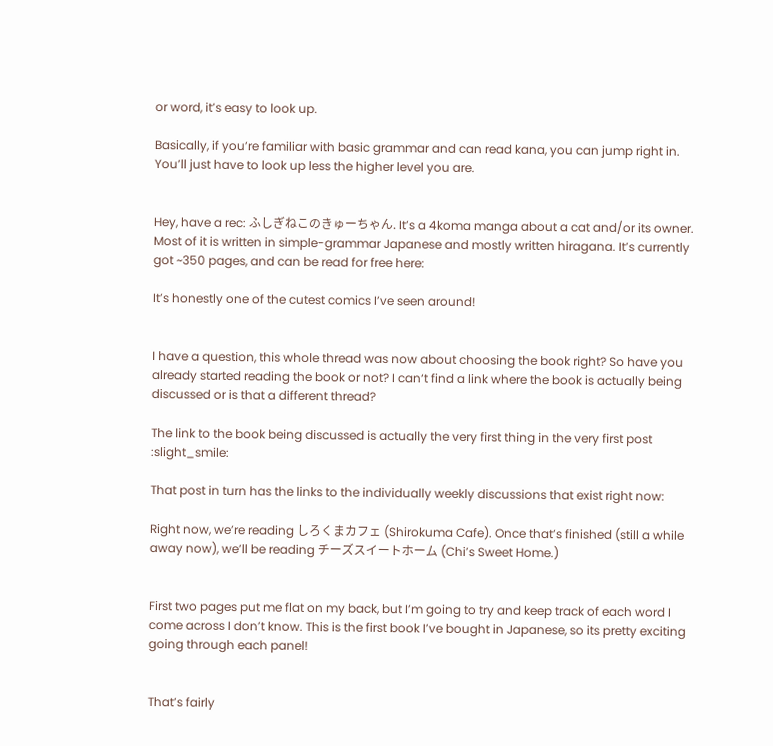or word, it’s easy to look up.

Basically, if you’re familiar with basic grammar and can read kana, you can jump right in. You’ll just have to look up less the higher level you are.


Hey, have a rec: ふしぎねこのきゅーちゃん. It’s a 4koma manga about a cat and/or its owner. Most of it is written in simple-grammar Japanese and mostly written hiragana. It’s currently got ~350 pages, and can be read for free here:

It’s honestly one of the cutest comics I’ve seen around!


I have a question, this whole thread was now about choosing the book right? So have you already started reading the book or not? I can‘t find a link where the book is actually being discussed or is that a different thread?

The link to the book being discussed is actually the very first thing in the very first post :slight_smile:

That post in turn has the links to the individually weekly discussions that exist right now:

Right now, we’re reading しろくまカフェ (Shirokuma Cafe). Once that’s finished (still a while away now), we’ll be reading チーズスイートホーム (Chi’s Sweet Home.)


First two pages put me flat on my back, but I’m going to try and keep track of each word I come across I don’t know. This is the first book I’ve bought in Japanese, so its pretty exciting going through each panel!


That’s fairly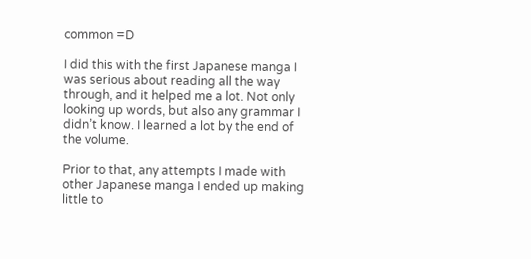common =D

I did this with the first Japanese manga I was serious about reading all the way through, and it helped me a lot. Not only looking up words, but also any grammar I didn’t know. I learned a lot by the end of the volume.

Prior to that, any attempts I made with other Japanese manga I ended up making little to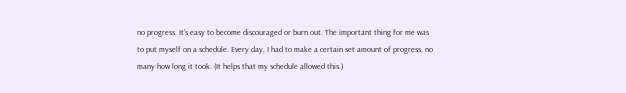no progress. It’s easy to become discouraged or burn out. The important thing for me was to put myself on a schedule. Every day, I had to make a certain set amount of progress, no many how long it took. (It helps that my schedule allowed this.)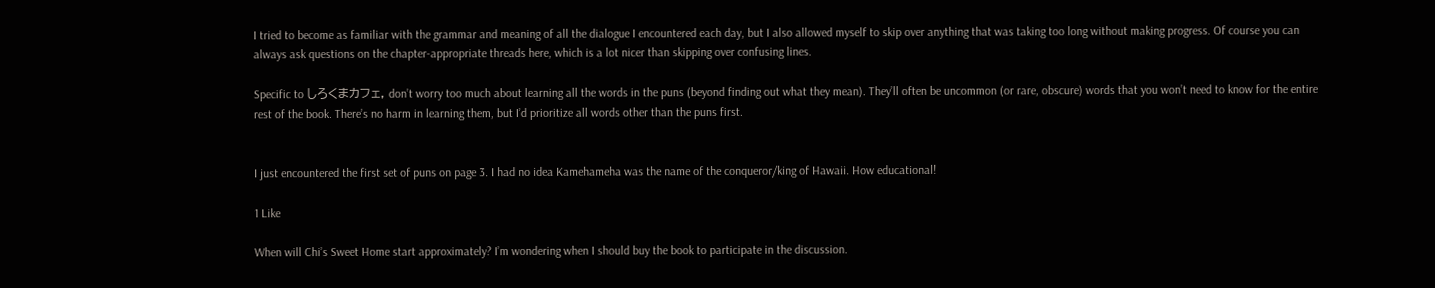I tried to become as familiar with the grammar and meaning of all the dialogue I encountered each day, but I also allowed myself to skip over anything that was taking too long without making progress. Of course you can always ask questions on the chapter-appropriate threads here, which is a lot nicer than skipping over confusing lines.

Specific to しろくまカフェ, don’t worry too much about learning all the words in the puns (beyond finding out what they mean). They’ll often be uncommon (or rare, obscure) words that you won’t need to know for the entire rest of the book. There’s no harm in learning them, but I’d prioritize all words other than the puns first.


I just encountered the first set of puns on page 3. I had no idea Kamehameha was the name of the conqueror/king of Hawaii. How educational!

1 Like

When will Chi’s Sweet Home start approximately? I’m wondering when I should buy the book to participate in the discussion.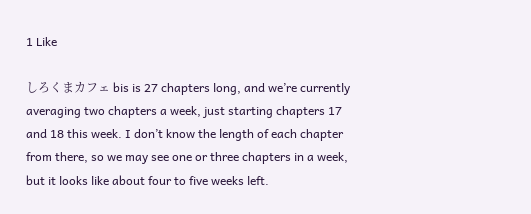1 Like

しろくまカフェ bis is 27 chapters long, and we’re currently averaging two chapters a week, just starting chapters 17 and 18 this week. I don’t know the length of each chapter from there, so we may see one or three chapters in a week, but it looks like about four to five weeks left.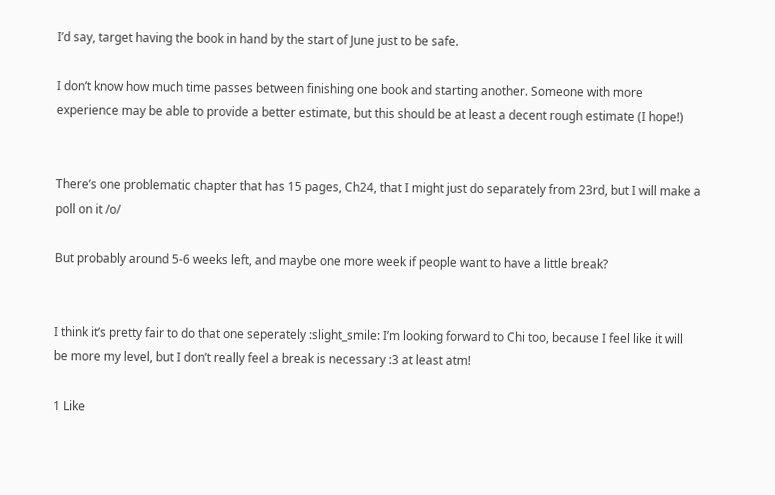I’d say, target having the book in hand by the start of June just to be safe.

I don’t know how much time passes between finishing one book and starting another. Someone with more experience may be able to provide a better estimate, but this should be at least a decent rough estimate (I hope!)


There’s one problematic chapter that has 15 pages, Ch24, that I might just do separately from 23rd, but I will make a poll on it /o/

But probably around 5-6 weeks left, and maybe one more week if people want to have a little break?


I think it’s pretty fair to do that one seperately :slight_smile: I’m looking forward to Chi too, because I feel like it will be more my level, but I don’t really feel a break is necessary :3 at least atm!

1 Like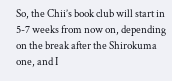So, the Chii’s book club will start in 5-7 weeks from now on, depending on the break after the Shirokuma one, and I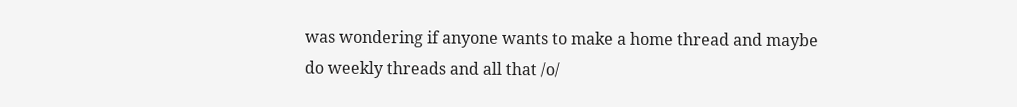was wondering if anyone wants to make a home thread and maybe do weekly threads and all that /o/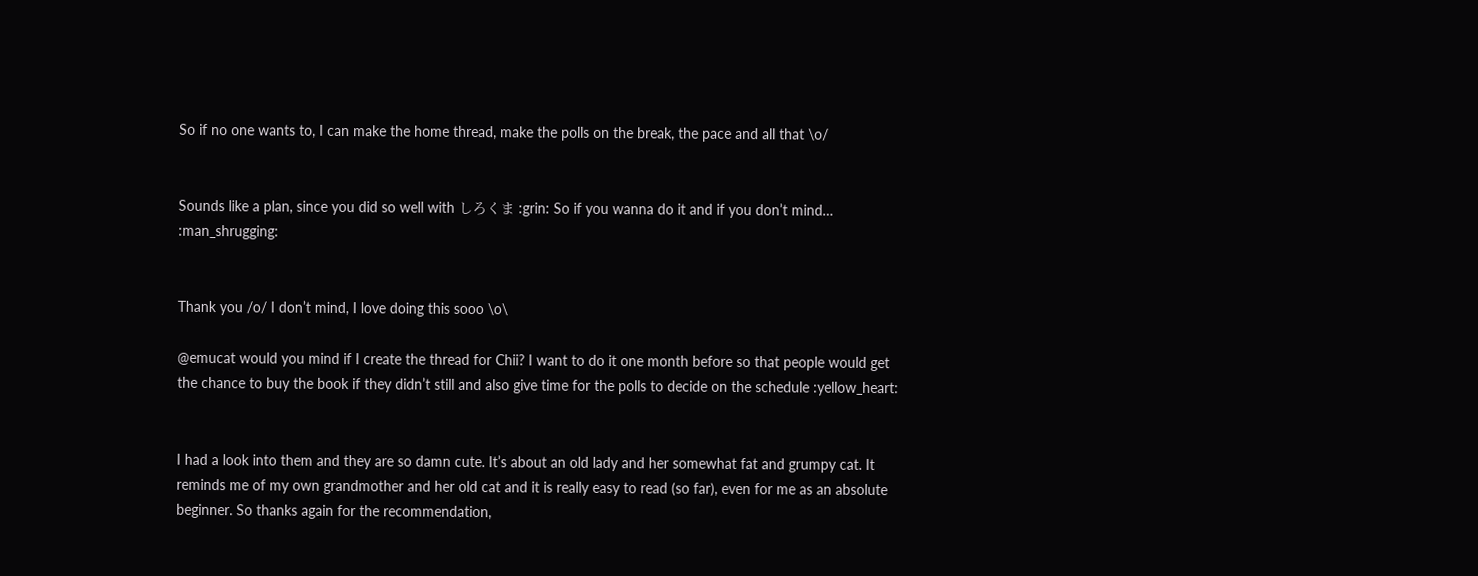So if no one wants to, I can make the home thread, make the polls on the break, the pace and all that \o/


Sounds like a plan, since you did so well with しろくま :grin: So if you wanna do it and if you don’t mind… :man_shrugging:


Thank you /o/ I don’t mind, I love doing this sooo \o\

@emucat would you mind if I create the thread for Chii? I want to do it one month before so that people would get the chance to buy the book if they didn’t still and also give time for the polls to decide on the schedule :yellow_heart:


I had a look into them and they are so damn cute. It’s about an old lady and her somewhat fat and grumpy cat. It reminds me of my own grandmother and her old cat and it is really easy to read (so far), even for me as an absolute beginner. So thanks again for the recommendation,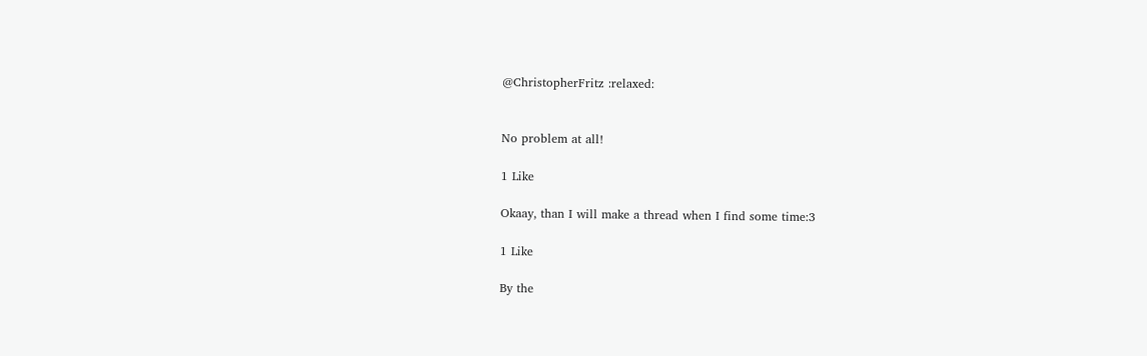@ChristopherFritz :relaxed:


No problem at all!

1 Like

Okaay, than I will make a thread when I find some time:3

1 Like

By the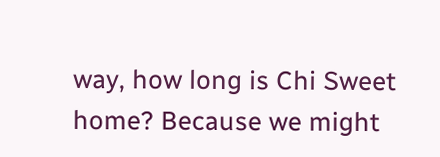way, how long is Chi Sweet home? Because we might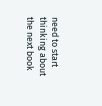need to start thinking about the next book